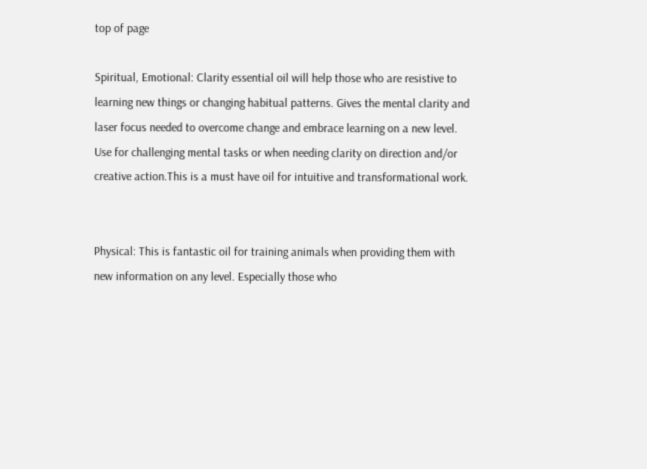top of page

Spiritual, Emotional: Clarity essential oil will help those who are resistive to learning new things or changing habitual patterns. Gives the mental clarity and laser focus needed to overcome change and embrace learning on a new level. Use for challenging mental tasks or when needing clarity on direction and/or creative action.This is a must have oil for intuitive and transformational work.


Physical: This is fantastic oil for training animals when providing them with new information on any level. Especially those who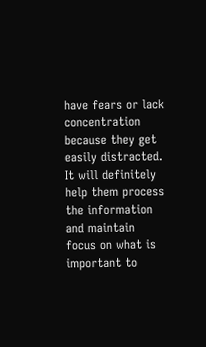have fears or lack concentration because they get easily distracted. It will definitely help them process the information and maintain focus on what is important to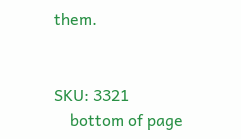them.


SKU: 3321
    bottom of page